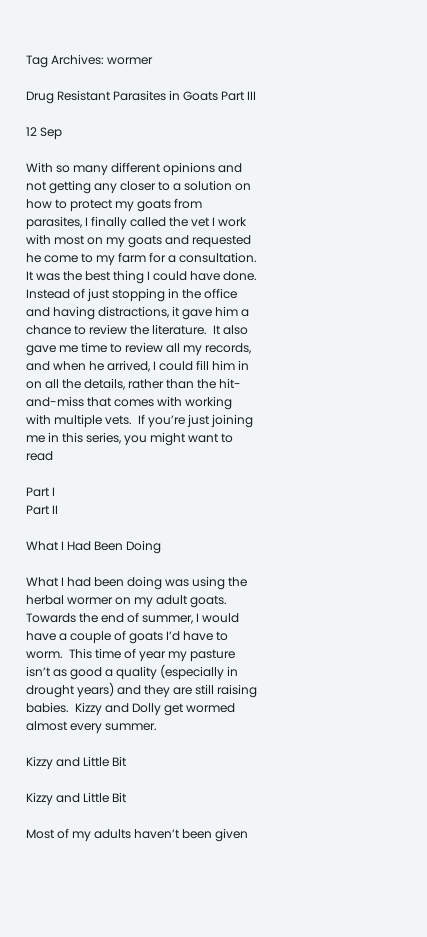Tag Archives: wormer

Drug Resistant Parasites in Goats Part III

12 Sep

With so many different opinions and not getting any closer to a solution on how to protect my goats from parasites, I finally called the vet I work with most on my goats and requested he come to my farm for a consultation.  It was the best thing I could have done.  Instead of just stopping in the office and having distractions, it gave him a chance to review the literature.  It also gave me time to review all my records, and when he arrived, I could fill him in on all the details, rather than the hit-and-miss that comes with working with multiple vets.  If you’re just joining me in this series, you might want to read

Part I
Part II

What I Had Been Doing

What I had been doing was using the herbal wormer on my adult goats.  Towards the end of summer, I would have a couple of goats I’d have to worm.  This time of year my pasture isn’t as good a quality (especially in drought years) and they are still raising babies.  Kizzy and Dolly get wormed almost every summer.

Kizzy and Little Bit

Kizzy and Little Bit

Most of my adults haven’t been given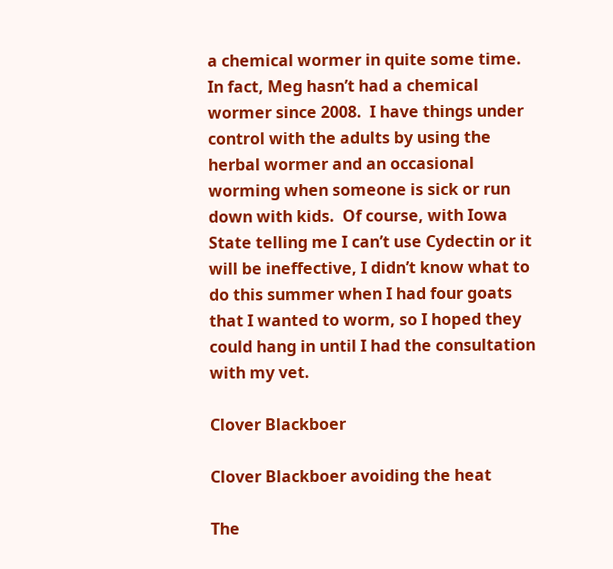a chemical wormer in quite some time.  In fact, Meg hasn’t had a chemical wormer since 2008.  I have things under control with the adults by using the herbal wormer and an occasional worming when someone is sick or run down with kids.  Of course, with Iowa State telling me I can’t use Cydectin or it will be ineffective, I didn’t know what to do this summer when I had four goats that I wanted to worm, so I hoped they could hang in until I had the consultation with my vet.

Clover Blackboer

Clover Blackboer avoiding the heat

The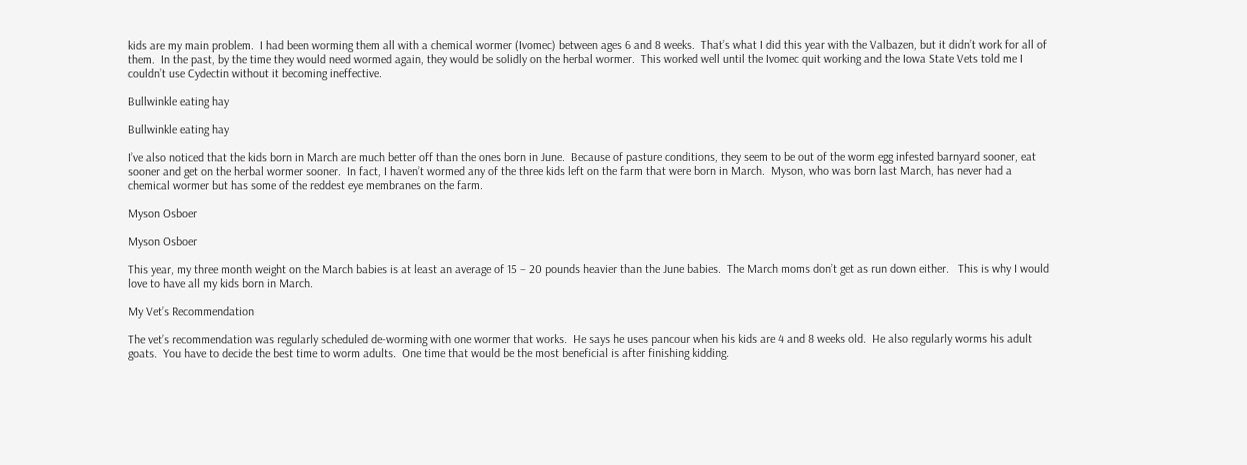kids are my main problem.  I had been worming them all with a chemical wormer (Ivomec) between ages 6 and 8 weeks.  That’s what I did this year with the Valbazen, but it didn’t work for all of them.  In the past, by the time they would need wormed again, they would be solidly on the herbal wormer.  This worked well until the Ivomec quit working and the Iowa State Vets told me I couldn’t use Cydectin without it becoming ineffective.

Bullwinkle eating hay

Bullwinkle eating hay

I’ve also noticed that the kids born in March are much better off than the ones born in June.  Because of pasture conditions, they seem to be out of the worm egg infested barnyard sooner, eat sooner and get on the herbal wormer sooner.  In fact, I haven’t wormed any of the three kids left on the farm that were born in March.  Myson, who was born last March, has never had a chemical wormer but has some of the reddest eye membranes on the farm.

Myson Osboer

Myson Osboer

This year, my three month weight on the March babies is at least an average of 15 – 20 pounds heavier than the June babies.  The March moms don’t get as run down either.   This is why I would love to have all my kids born in March.

My Vet’s Recommendation

The vet’s recommendation was regularly scheduled de-worming with one wormer that works.  He says he uses pancour when his kids are 4 and 8 weeks old.  He also regularly worms his adult goats.  You have to decide the best time to worm adults.  One time that would be the most beneficial is after finishing kidding.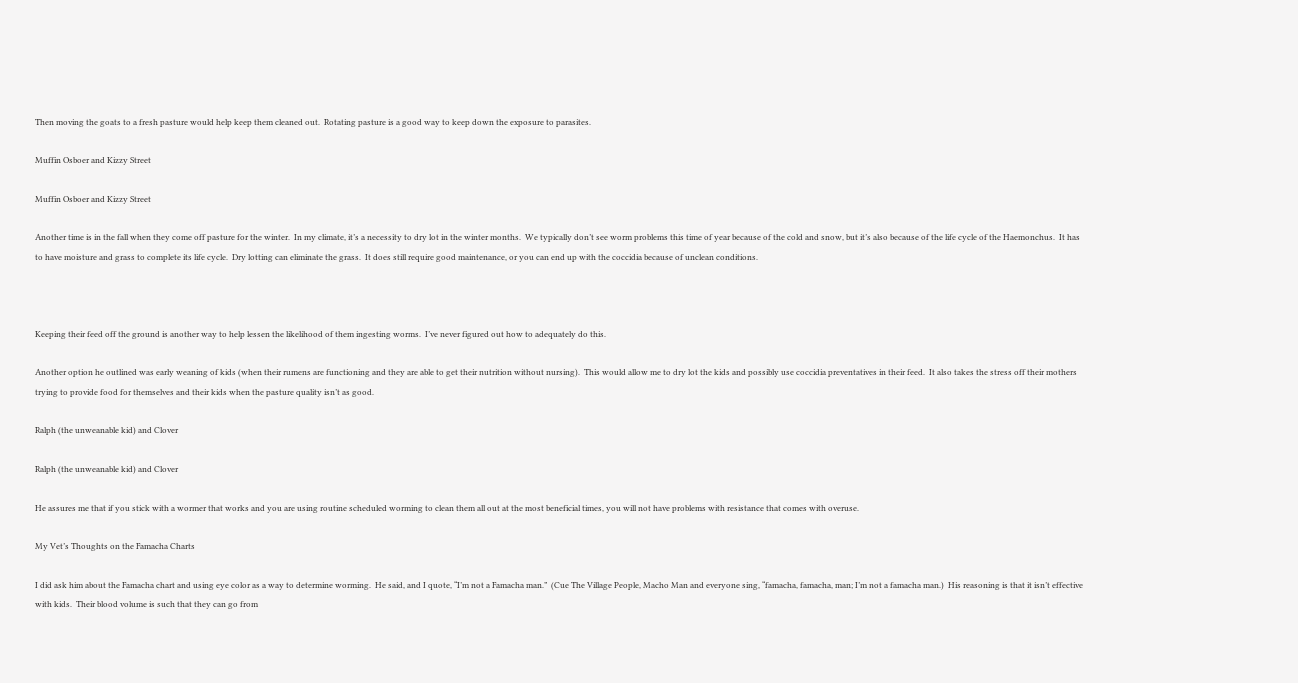Then moving the goats to a fresh pasture would help keep them cleaned out.  Rotating pasture is a good way to keep down the exposure to parasites.

Muffin Osboer and Kizzy Street

Muffin Osboer and Kizzy Street

Another time is in the fall when they come off pasture for the winter.  In my climate, it’s a necessity to dry lot in the winter months.  We typically don’t see worm problems this time of year because of the cold and snow, but it’s also because of the life cycle of the Haemonchus.  It has to have moisture and grass to complete its life cycle.  Dry lotting can eliminate the grass.  It does still require good maintenance, or you can end up with the coccidia because of unclean conditions.



Keeping their feed off the ground is another way to help lessen the likelihood of them ingesting worms.  I’ve never figured out how to adequately do this.

Another option he outlined was early weaning of kids (when their rumens are functioning and they are able to get their nutrition without nursing).  This would allow me to dry lot the kids and possibly use coccidia preventatives in their feed.  It also takes the stress off their mothers trying to provide food for themselves and their kids when the pasture quality isn’t as good.

Ralph (the unweanable kid) and Clover

Ralph (the unweanable kid) and Clover

He assures me that if you stick with a wormer that works and you are using routine scheduled worming to clean them all out at the most beneficial times, you will not have problems with resistance that comes with overuse.

My Vet’s Thoughts on the Famacha Charts

I did ask him about the Famacha chart and using eye color as a way to determine worming.  He said, and I quote, “I’m not a Famacha man.”  (Cue The Village People, Macho Man and everyone sing, “famacha, famacha, man; I’m not a famacha man.)  His reasoning is that it isn’t effective with kids.  Their blood volume is such that they can go from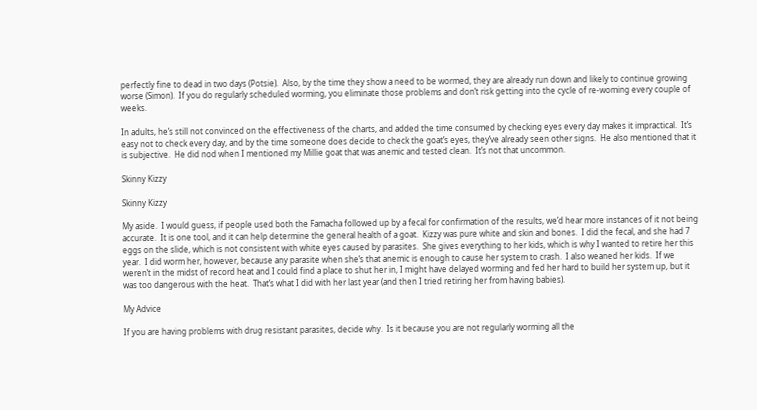perfectly fine to dead in two days (Potsie).  Also, by the time they show a need to be wormed, they are already run down and likely to continue growing worse (Simon).  If you do regularly scheduled worming, you eliminate those problems and don’t risk getting into the cycle of re-woming every couple of weeks.

In adults, he’s still not convinced on the effectiveness of the charts, and added the time consumed by checking eyes every day makes it impractical.  It’s easy not to check every day, and by the time someone does decide to check the goat’s eyes, they’ve already seen other signs.  He also mentioned that it is subjective.  He did nod when I mentioned my Millie goat that was anemic and tested clean.  It’s not that uncommon.

Skinny Kizzy

Skinny Kizzy

My aside.  I would guess, if people used both the Famacha followed up by a fecal for confirmation of the results, we’d hear more instances of it not being accurate.  It is one tool, and it can help determine the general health of a goat.  Kizzy was pure white and skin and bones.  I did the fecal, and she had 7 eggs on the slide, which is not consistent with white eyes caused by parasites.  She gives everything to her kids, which is why I wanted to retire her this year.  I did worm her, however, because any parasite when she’s that anemic is enough to cause her system to crash.  I also weaned her kids.  If we weren’t in the midst of record heat and I could find a place to shut her in, I might have delayed worming and fed her hard to build her system up, but it was too dangerous with the heat.  That’s what I did with her last year (and then I tried retiring her from having babies).

My Advice

If you are having problems with drug resistant parasites, decide why.  Is it because you are not regularly worming all the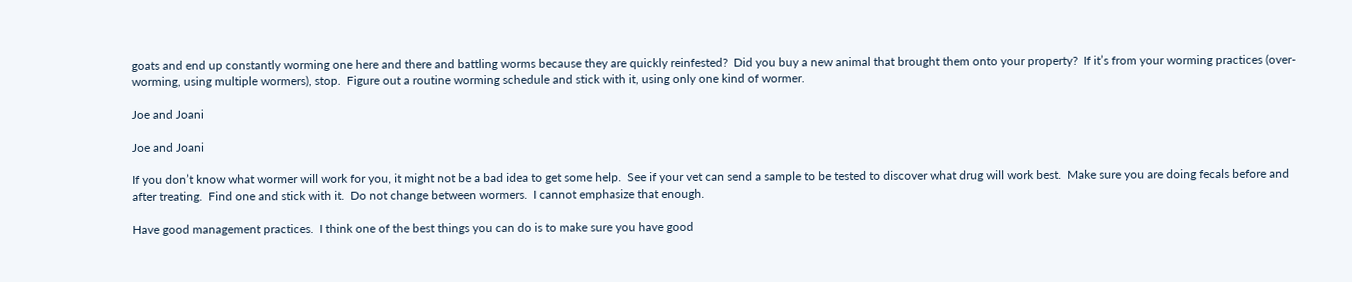goats and end up constantly worming one here and there and battling worms because they are quickly reinfested?  Did you buy a new animal that brought them onto your property?  If it’s from your worming practices (over-worming, using multiple wormers), stop.  Figure out a routine worming schedule and stick with it, using only one kind of wormer.

Joe and Joani

Joe and Joani

If you don’t know what wormer will work for you, it might not be a bad idea to get some help.  See if your vet can send a sample to be tested to discover what drug will work best.  Make sure you are doing fecals before and after treating.  Find one and stick with it.  Do not change between wormers.  I cannot emphasize that enough.

Have good management practices.  I think one of the best things you can do is to make sure you have good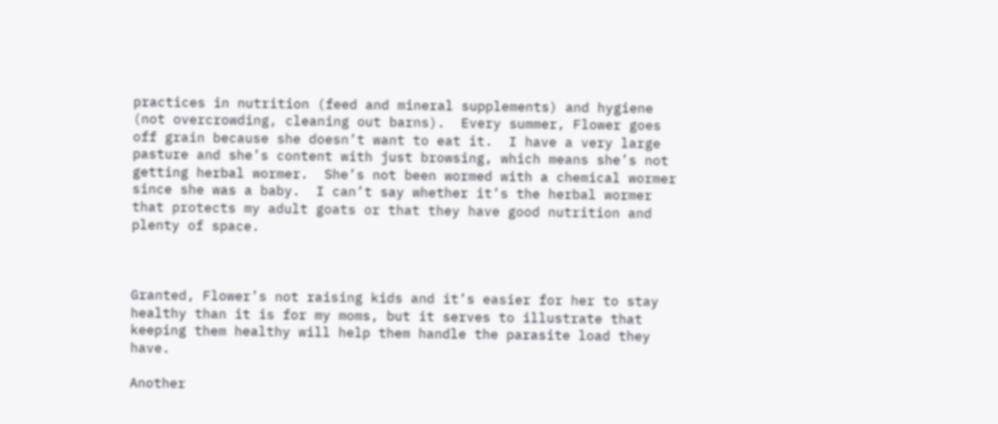practices in nutrition (feed and mineral supplements) and hygiene (not overcrowding, cleaning out barns).  Every summer, Flower goes off grain because she doesn’t want to eat it.  I have a very large pasture and she’s content with just browsing, which means she’s not getting herbal wormer.  She’s not been wormed with a chemical wormer since she was a baby.  I can’t say whether it’s the herbal wormer that protects my adult goats or that they have good nutrition and plenty of space.



Granted, Flower’s not raising kids and it’s easier for her to stay healthy than it is for my moms, but it serves to illustrate that keeping them healthy will help them handle the parasite load they have.

Another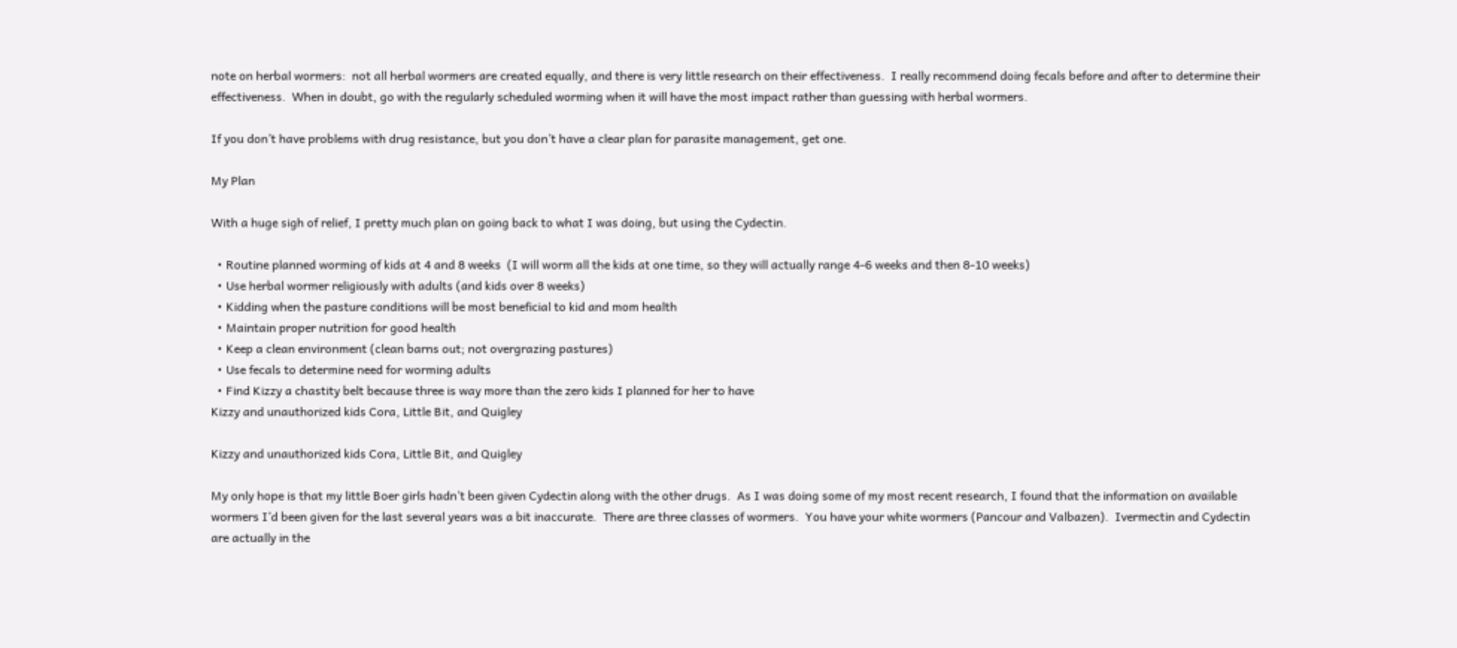note on herbal wormers:  not all herbal wormers are created equally, and there is very little research on their effectiveness.  I really recommend doing fecals before and after to determine their effectiveness.  When in doubt, go with the regularly scheduled worming when it will have the most impact rather than guessing with herbal wormers.

If you don’t have problems with drug resistance, but you don’t have a clear plan for parasite management, get one.

My Plan

With a huge sigh of relief, I pretty much plan on going back to what I was doing, but using the Cydectin.

  • Routine planned worming of kids at 4 and 8 weeks  (I will worm all the kids at one time, so they will actually range 4-6 weeks and then 8-10 weeks)
  • Use herbal wormer religiously with adults (and kids over 8 weeks)
  • Kidding when the pasture conditions will be most beneficial to kid and mom health
  • Maintain proper nutrition for good health
  • Keep a clean environment (clean barns out; not overgrazing pastures)
  • Use fecals to determine need for worming adults
  • Find Kizzy a chastity belt because three is way more than the zero kids I planned for her to have
Kizzy and unauthorized kids Cora, Little Bit, and Quigley

Kizzy and unauthorized kids Cora, Little Bit, and Quigley

My only hope is that my little Boer girls hadn’t been given Cydectin along with the other drugs.  As I was doing some of my most recent research, I found that the information on available wormers I’d been given for the last several years was a bit inaccurate.  There are three classes of wormers.  You have your white wormers (Pancour and Valbazen).  Ivermectin and Cydectin are actually in the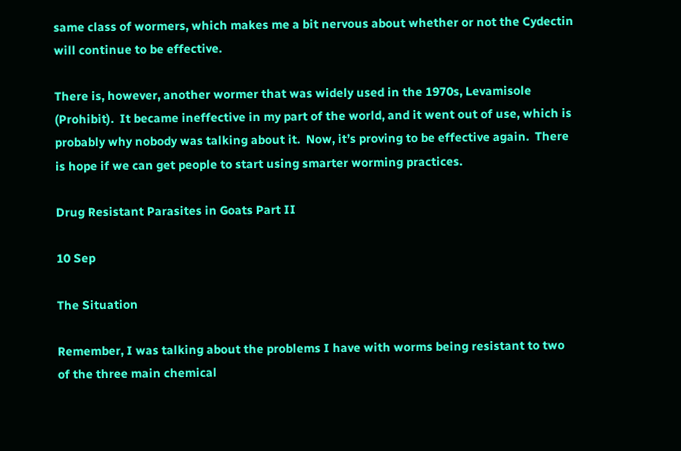same class of wormers, which makes me a bit nervous about whether or not the Cydectin will continue to be effective.

There is, however, another wormer that was widely used in the 1970s, Levamisole (Prohibit).  It became ineffective in my part of the world, and it went out of use, which is probably why nobody was talking about it.  Now, it’s proving to be effective again.  There is hope if we can get people to start using smarter worming practices.

Drug Resistant Parasites in Goats Part II

10 Sep

The Situation

Remember, I was talking about the problems I have with worms being resistant to two of the three main chemical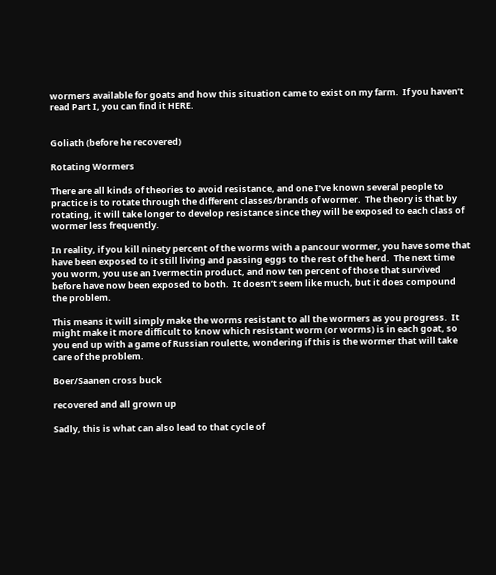wormers available for goats and how this situation came to exist on my farm.  If you haven’t read Part I, you can find it HERE.


Goliath (before he recovered)

Rotating Wormers

There are all kinds of theories to avoid resistance, and one I’ve known several people to practice is to rotate through the different classes/brands of wormer.  The theory is that by rotating, it will take longer to develop resistance since they will be exposed to each class of wormer less frequently.

In reality, if you kill ninety percent of the worms with a pancour wormer, you have some that have been exposed to it still living and passing eggs to the rest of the herd.  The next time you worm, you use an Ivermectin product, and now ten percent of those that survived before have now been exposed to both.  It doesn’t seem like much, but it does compound the problem.

This means it will simply make the worms resistant to all the wormers as you progress.  It might make it more difficult to know which resistant worm (or worms) is in each goat, so you end up with a game of Russian roulette, wondering if this is the wormer that will take care of the problem.

Boer/Saanen cross buck

recovered and all grown up

Sadly, this is what can also lead to that cycle of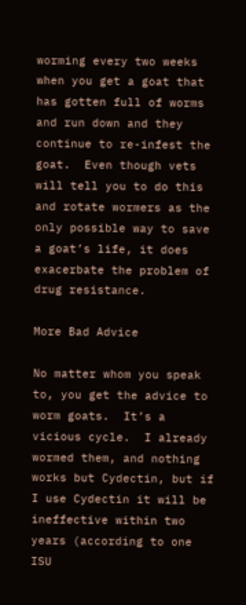worming every two weeks when you get a goat that has gotten full of worms and run down and they continue to re-infest the goat.  Even though vets will tell you to do this and rotate wormers as the only possible way to save a goat’s life, it does exacerbate the problem of drug resistance.

More Bad Advice

No matter whom you speak to, you get the advice to worm goats.  It’s a vicious cycle.  I already wormed them, and nothing works but Cydectin, but if I use Cydectin it will be ineffective within two years (according to one ISU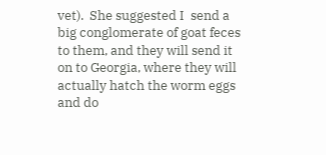vet).  She suggested I  send a big conglomerate of goat feces to them, and they will send it on to Georgia, where they will actually hatch the worm eggs and do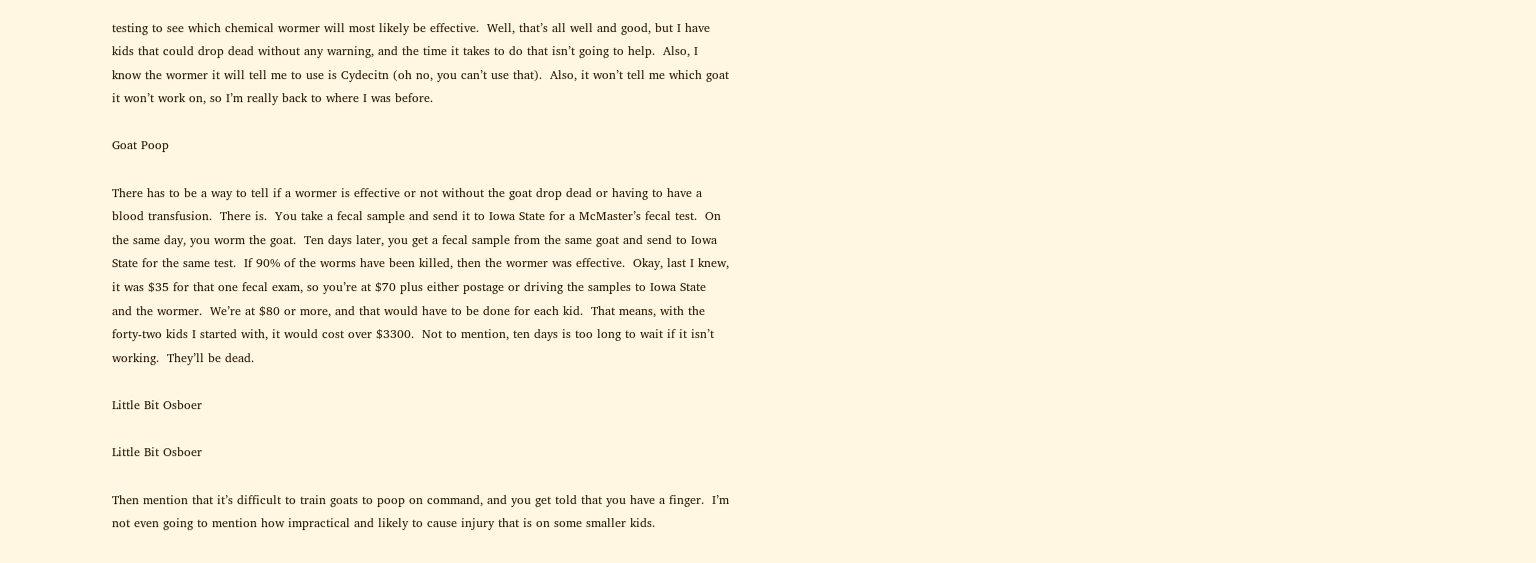testing to see which chemical wormer will most likely be effective.  Well, that’s all well and good, but I have kids that could drop dead without any warning, and the time it takes to do that isn’t going to help.  Also, I know the wormer it will tell me to use is Cydecitn (oh no, you can’t use that).  Also, it won’t tell me which goat it won’t work on, so I’m really back to where I was before.

Goat Poop

There has to be a way to tell if a wormer is effective or not without the goat drop dead or having to have a blood transfusion.  There is.  You take a fecal sample and send it to Iowa State for a McMaster’s fecal test.  On the same day, you worm the goat.  Ten days later, you get a fecal sample from the same goat and send to Iowa State for the same test.  If 90% of the worms have been killed, then the wormer was effective.  Okay, last I knew, it was $35 for that one fecal exam, so you’re at $70 plus either postage or driving the samples to Iowa State and the wormer.  We’re at $80 or more, and that would have to be done for each kid.  That means, with the forty-two kids I started with, it would cost over $3300.  Not to mention, ten days is too long to wait if it isn’t working.  They’ll be dead.

Little Bit Osboer

Little Bit Osboer

Then mention that it’s difficult to train goats to poop on command, and you get told that you have a finger.  I’m not even going to mention how impractical and likely to cause injury that is on some smaller kids.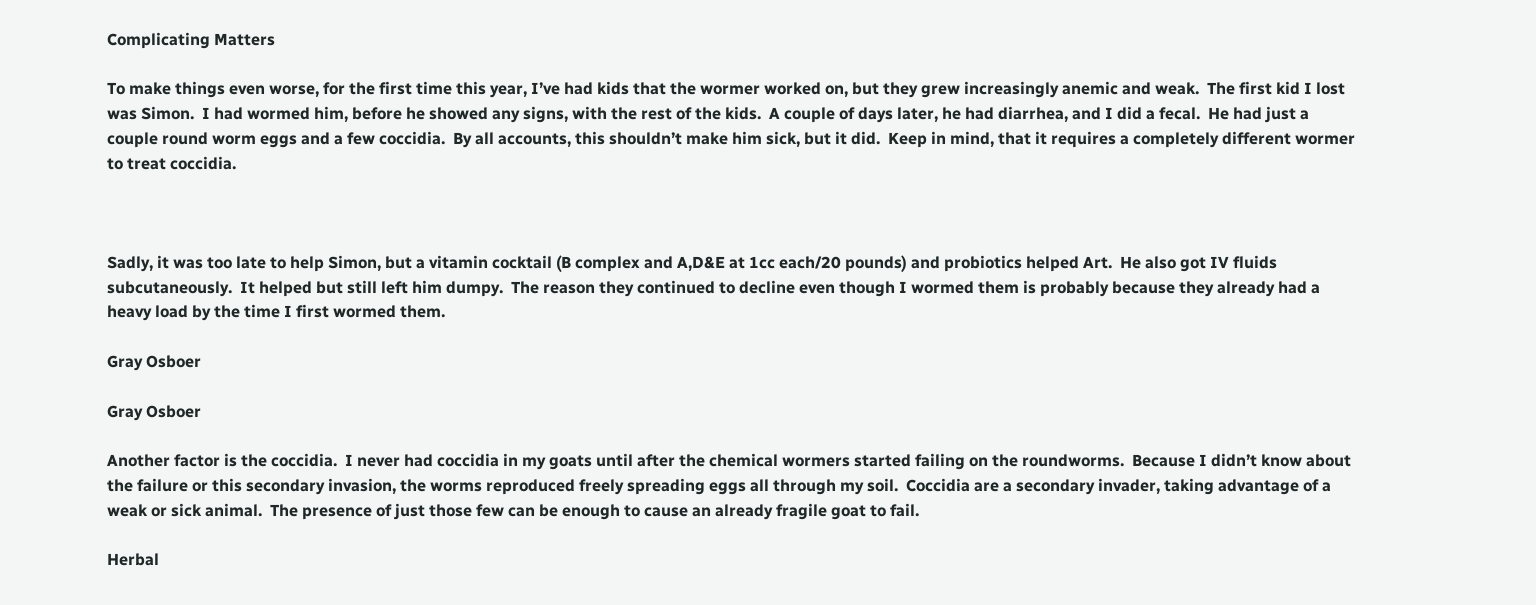Complicating Matters

To make things even worse, for the first time this year, I’ve had kids that the wormer worked on, but they grew increasingly anemic and weak.  The first kid I lost was Simon.  I had wormed him, before he showed any signs, with the rest of the kids.  A couple of days later, he had diarrhea, and I did a fecal.  He had just a couple round worm eggs and a few coccidia.  By all accounts, this shouldn’t make him sick, but it did.  Keep in mind, that it requires a completely different wormer to treat coccidia.



Sadly, it was too late to help Simon, but a vitamin cocktail (B complex and A,D&E at 1cc each/20 pounds) and probiotics helped Art.  He also got IV fluids subcutaneously.  It helped but still left him dumpy.  The reason they continued to decline even though I wormed them is probably because they already had a heavy load by the time I first wormed them.

Gray Osboer

Gray Osboer

Another factor is the coccidia.  I never had coccidia in my goats until after the chemical wormers started failing on the roundworms.  Because I didn’t know about the failure or this secondary invasion, the worms reproduced freely spreading eggs all through my soil.  Coccidia are a secondary invader, taking advantage of a weak or sick animal.  The presence of just those few can be enough to cause an already fragile goat to fail.

Herbal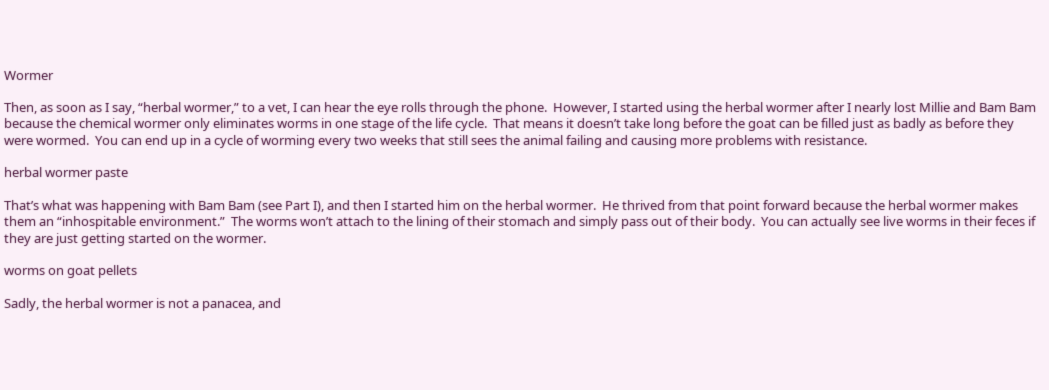Wormer

Then, as soon as I say, “herbal wormer,” to a vet, I can hear the eye rolls through the phone.  However, I started using the herbal wormer after I nearly lost Millie and Bam Bam because the chemical wormer only eliminates worms in one stage of the life cycle.  That means it doesn’t take long before the goat can be filled just as badly as before they were wormed.  You can end up in a cycle of worming every two weeks that still sees the animal failing and causing more problems with resistance.

herbal wormer paste

That’s what was happening with Bam Bam (see Part I), and then I started him on the herbal wormer.  He thrived from that point forward because the herbal wormer makes them an “inhospitable environment.”  The worms won’t attach to the lining of their stomach and simply pass out of their body.  You can actually see live worms in their feces if they are just getting started on the wormer.

worms on goat pellets

Sadly, the herbal wormer is not a panacea, and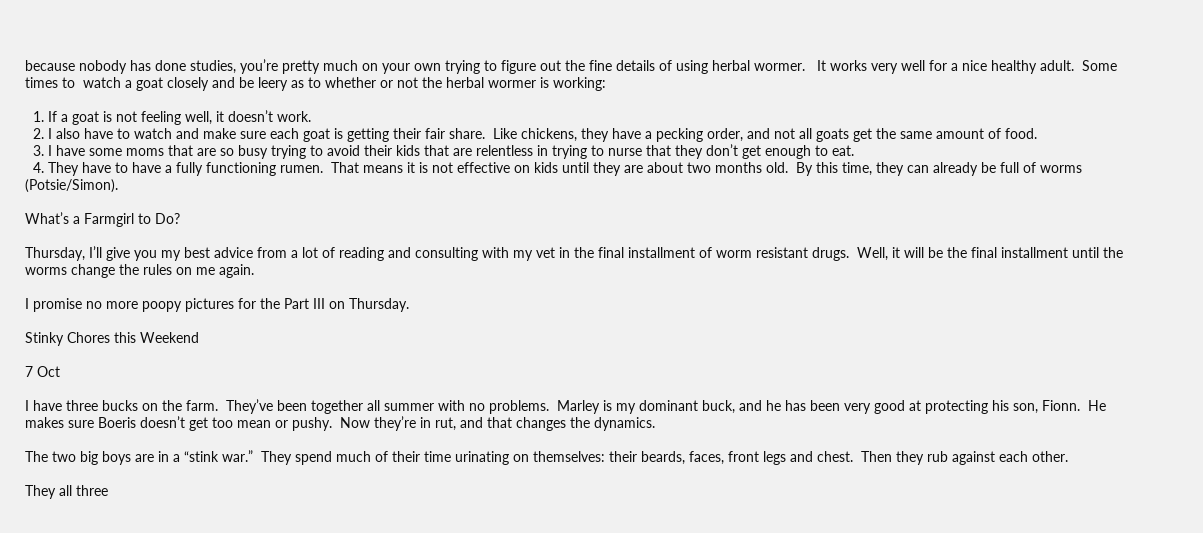because nobody has done studies, you’re pretty much on your own trying to figure out the fine details of using herbal wormer.   It works very well for a nice healthy adult.  Some times to  watch a goat closely and be leery as to whether or not the herbal wormer is working:

  1. If a goat is not feeling well, it doesn’t work.
  2. I also have to watch and make sure each goat is getting their fair share.  Like chickens, they have a pecking order, and not all goats get the same amount of food.
  3. I have some moms that are so busy trying to avoid their kids that are relentless in trying to nurse that they don’t get enough to eat.
  4. They have to have a fully functioning rumen.  That means it is not effective on kids until they are about two months old.  By this time, they can already be full of worms (Potsie/Simon).

What’s a Farmgirl to Do?

Thursday, I’ll give you my best advice from a lot of reading and consulting with my vet in the final installment of worm resistant drugs.  Well, it will be the final installment until the worms change the rules on me again.

I promise no more poopy pictures for the Part III on Thursday.

Stinky Chores this Weekend

7 Oct

I have three bucks on the farm.  They’ve been together all summer with no problems.  Marley is my dominant buck, and he has been very good at protecting his son, Fionn.  He makes sure Boeris doesn’t get too mean or pushy.  Now they’re in rut, and that changes the dynamics.

The two big boys are in a “stink war.”  They spend much of their time urinating on themselves: their beards, faces, front legs and chest.  Then they rub against each other.

They all three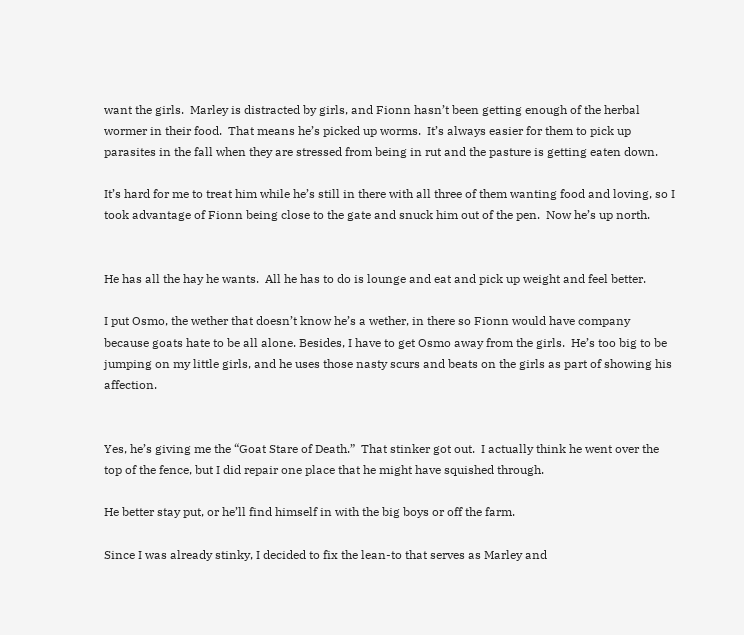want the girls.  Marley is distracted by girls, and Fionn hasn’t been getting enough of the herbal wormer in their food.  That means he’s picked up worms.  It’s always easier for them to pick up parasites in the fall when they are stressed from being in rut and the pasture is getting eaten down.

It’s hard for me to treat him while he’s still in there with all three of them wanting food and loving, so I took advantage of Fionn being close to the gate and snuck him out of the pen.  Now he’s up north.


He has all the hay he wants.  All he has to do is lounge and eat and pick up weight and feel better.

I put Osmo, the wether that doesn’t know he’s a wether, in there so Fionn would have company because goats hate to be all alone. Besides, I have to get Osmo away from the girls.  He’s too big to be jumping on my little girls, and he uses those nasty scurs and beats on the girls as part of showing his affection.


Yes, he’s giving me the “Goat Stare of Death.”  That stinker got out.  I actually think he went over the top of the fence, but I did repair one place that he might have squished through.

He better stay put, or he’ll find himself in with the big boys or off the farm.

Since I was already stinky, I decided to fix the lean-to that serves as Marley and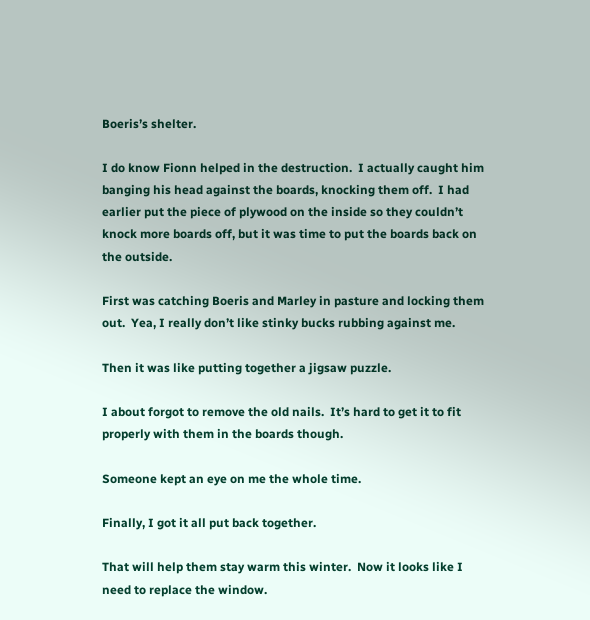Boeris’s shelter.

I do know Fionn helped in the destruction.  I actually caught him banging his head against the boards, knocking them off.  I had earlier put the piece of plywood on the inside so they couldn’t knock more boards off, but it was time to put the boards back on the outside.

First was catching Boeris and Marley in pasture and locking them out.  Yea, I really don’t like stinky bucks rubbing against me.

Then it was like putting together a jigsaw puzzle.

I about forgot to remove the old nails.  It’s hard to get it to fit properly with them in the boards though.

Someone kept an eye on me the whole time.

Finally, I got it all put back together.

That will help them stay warm this winter.  Now it looks like I need to replace the window.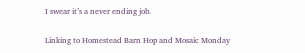I swear it’s a never ending job.

Linking to Homestead Barn Hop and Mosaic Monday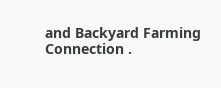and Backyard Farming Connection .